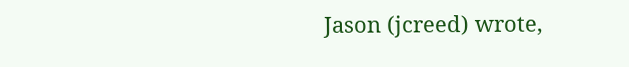Jason (jcreed) wrote,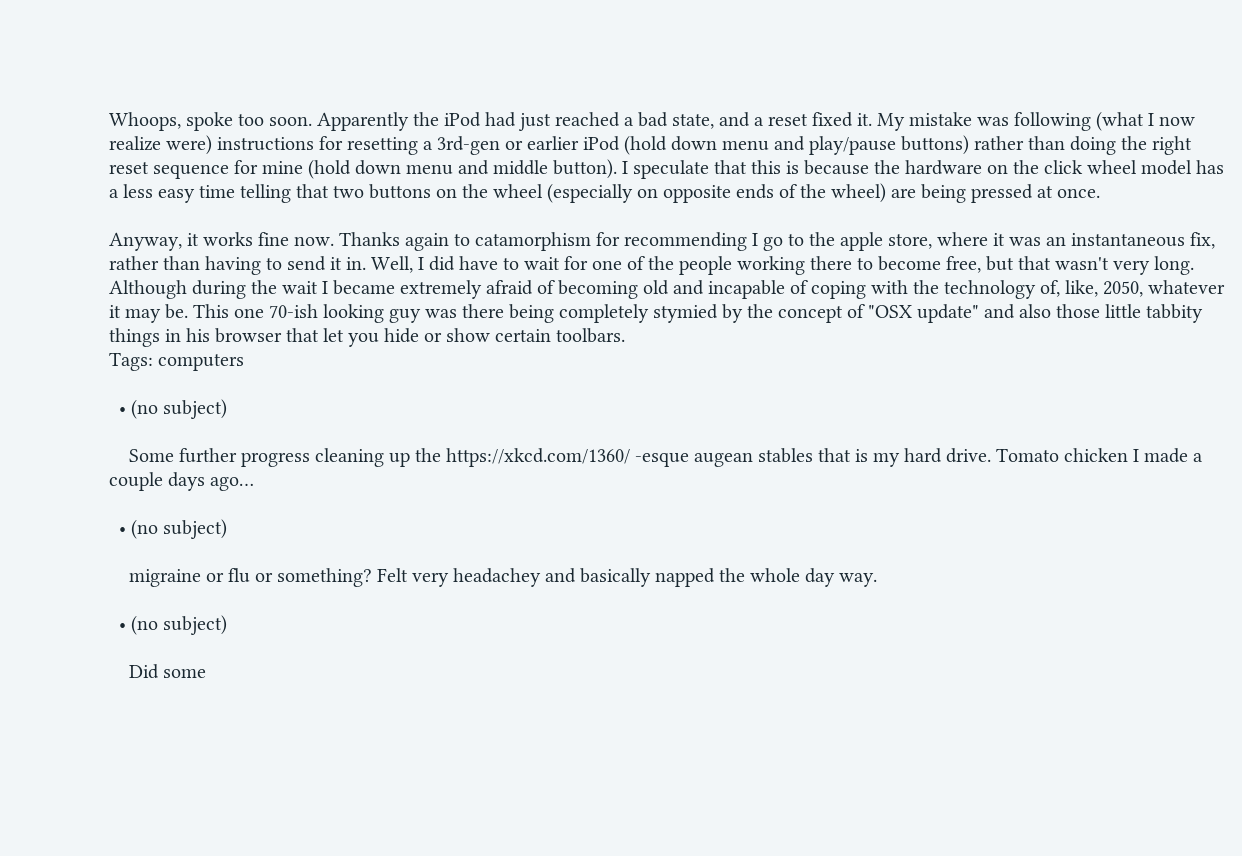Whoops, spoke too soon. Apparently the iPod had just reached a bad state, and a reset fixed it. My mistake was following (what I now realize were) instructions for resetting a 3rd-gen or earlier iPod (hold down menu and play/pause buttons) rather than doing the right reset sequence for mine (hold down menu and middle button). I speculate that this is because the hardware on the click wheel model has a less easy time telling that two buttons on the wheel (especially on opposite ends of the wheel) are being pressed at once.

Anyway, it works fine now. Thanks again to catamorphism for recommending I go to the apple store, where it was an instantaneous fix, rather than having to send it in. Well, I did have to wait for one of the people working there to become free, but that wasn't very long. Although during the wait I became extremely afraid of becoming old and incapable of coping with the technology of, like, 2050, whatever it may be. This one 70-ish looking guy was there being completely stymied by the concept of "OSX update" and also those little tabbity things in his browser that let you hide or show certain toolbars.
Tags: computers

  • (no subject)

    Some further progress cleaning up the https://xkcd.com/1360/ -esque augean stables that is my hard drive. Tomato chicken I made a couple days ago…

  • (no subject)

    migraine or flu or something? Felt very headachey and basically napped the whole day way.

  • (no subject)

    Did some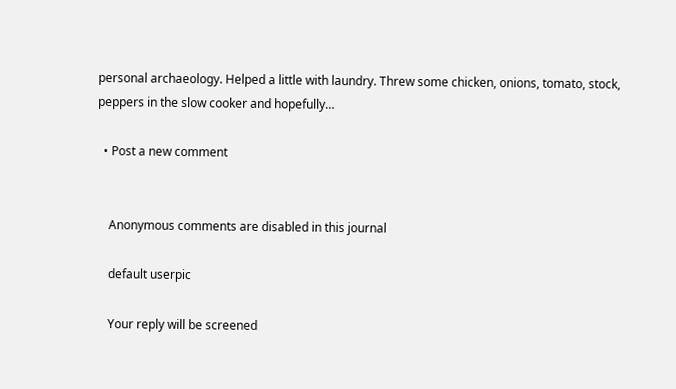personal archaeology. Helped a little with laundry. Threw some chicken, onions, tomato, stock, peppers in the slow cooker and hopefully…

  • Post a new comment


    Anonymous comments are disabled in this journal

    default userpic

    Your reply will be screened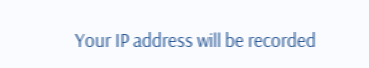Your IP address will be recorded